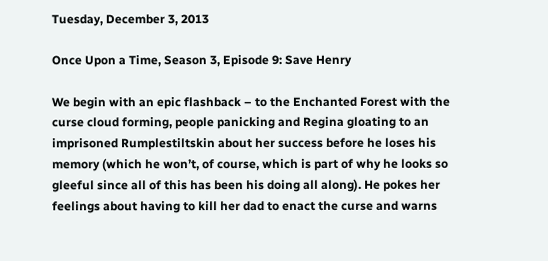Tuesday, December 3, 2013

Once Upon a Time, Season 3, Episode 9: Save Henry

We begin with an epic flashback – to the Enchanted Forest with the curse cloud forming, people panicking and Regina gloating to an imprisoned Rumplestiltskin about her success before he loses his memory (which he won’t, of course, which is part of why he looks so gleeful since all of this has been his doing all along). He pokes her feelings about having to kill her dad to enact the curse and warns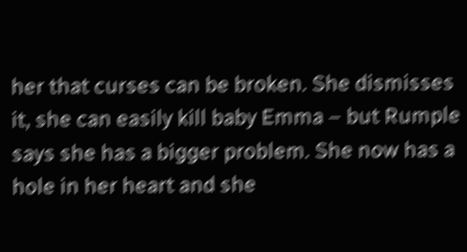her that curses can be broken. She dismisses it, she can easily kill baby Emma – but Rumple says she has a bigger problem. She now has a hole in her heart and she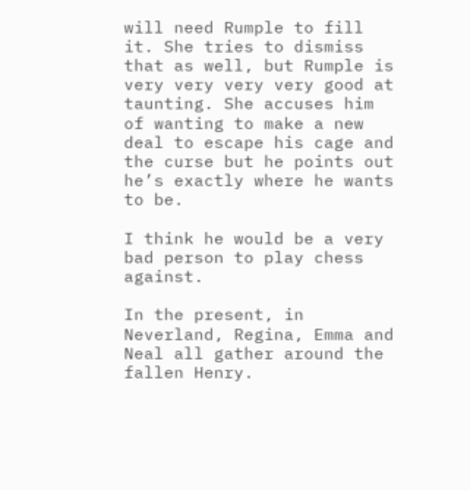will need Rumple to fill it. She tries to dismiss that as well, but Rumple is very very very very good at taunting. She accuses him of wanting to make a new deal to escape his cage and the curse but he points out he’s exactly where he wants to be.

I think he would be a very bad person to play chess against.

In the present, in Neverland, Regina, Emma and Neal all gather around the fallen Henry.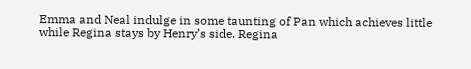Emma and Neal indulge in some taunting of Pan which achieves little while Regina stays by Henry’s side. Regina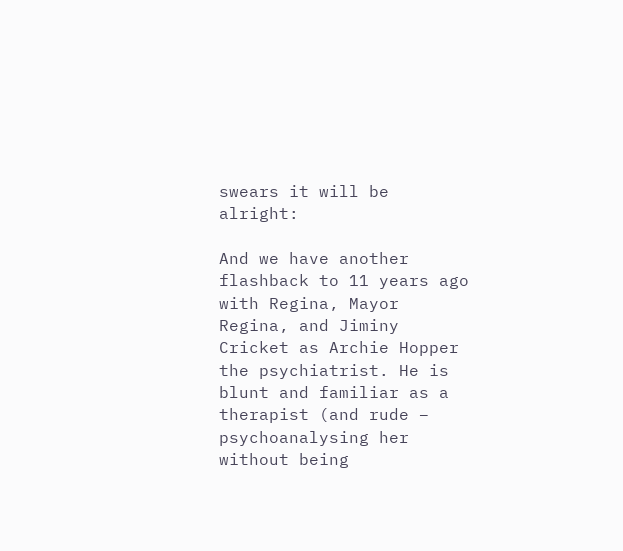swears it will be alright:

And we have another flashback to 11 years ago with Regina, Mayor Regina, and Jiminy Cricket as Archie Hopper the psychiatrist. He is blunt and familiar as a therapist (and rude – psychoanalysing her without being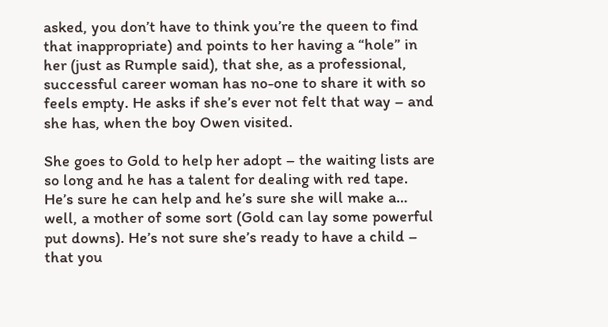asked, you don’t have to think you’re the queen to find that inappropriate) and points to her having a “hole” in her (just as Rumple said), that she, as a professional, successful career woman has no-one to share it with so feels empty. He asks if she’s ever not felt that way – and she has, when the boy Owen visited.

She goes to Gold to help her adopt – the waiting lists are so long and he has a talent for dealing with red tape. He’s sure he can help and he’s sure she will make a… well, a mother of some sort (Gold can lay some powerful put downs). He’s not sure she’s ready to have a child – that you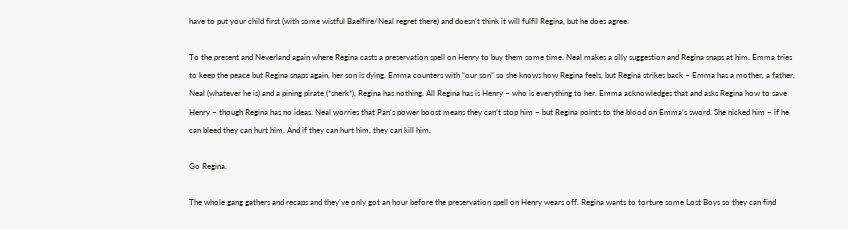have to put your child first (with some wistful Baelfire/Neal regret there) and doesn’t think it will fulfil Regina, but he does agree.

To the present and Neverland again where Regina casts a preservation spell on Henry to buy them some time. Neal makes a silly suggestion and Regina snaps at him. Emma tries to keep the peace but Regina snaps again, her son is dying. Emma counters with “our son” so she knows how Regina feels, but Regina strikes back – Emma has a mother, a father, Neal (whatever he is) and a pining pirate (*snerk*), Regina has nothing. All Regina has is Henry – who is everything to her. Emma acknowledges that and asks Regina how to save Henry – though Regina has no ideas. Neal worries that Pan’s power boost means they can’t stop him – but Regina points to the blood on Emma’s sword. She nicked him – if he can bleed they can hurt him. And if they can hurt him, they can kill him.

Go Regina.

The whole gang gathers and recaps and they’ve only got an hour before the preservation spell on Henry wears off. Regina wants to torture some Lost Boys so they can find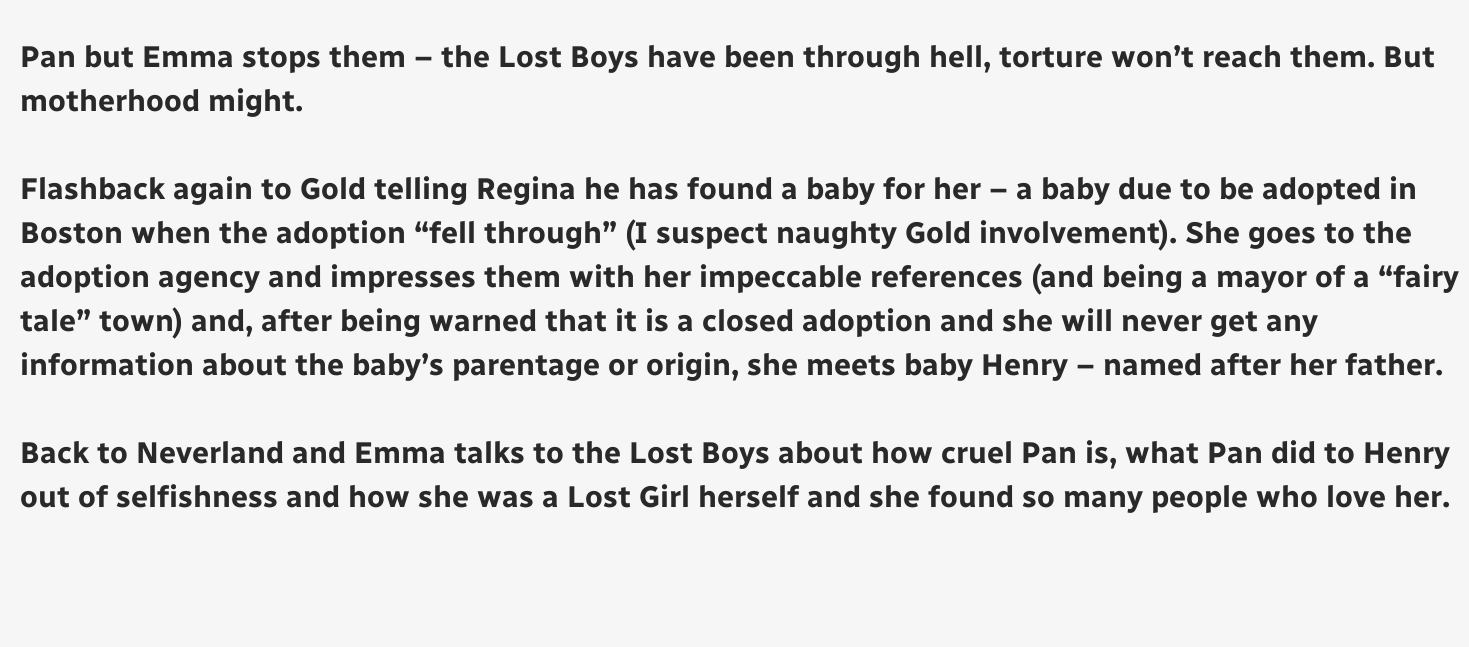Pan but Emma stops them – the Lost Boys have been through hell, torture won’t reach them. But motherhood might.

Flashback again to Gold telling Regina he has found a baby for her – a baby due to be adopted in Boston when the adoption “fell through” (I suspect naughty Gold involvement). She goes to the adoption agency and impresses them with her impeccable references (and being a mayor of a “fairy tale” town) and, after being warned that it is a closed adoption and she will never get any information about the baby’s parentage or origin, she meets baby Henry – named after her father.

Back to Neverland and Emma talks to the Lost Boys about how cruel Pan is, what Pan did to Henry out of selfishness and how she was a Lost Girl herself and she found so many people who love her.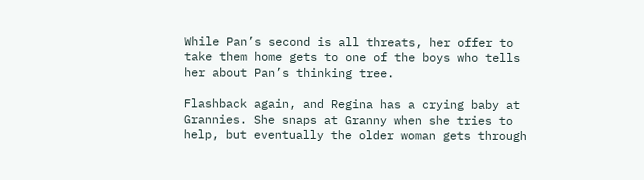While Pan’s second is all threats, her offer to take them home gets to one of the boys who tells her about Pan’s thinking tree.

Flashback again, and Regina has a crying baby at Grannies. She snaps at Granny when she tries to help, but eventually the older woman gets through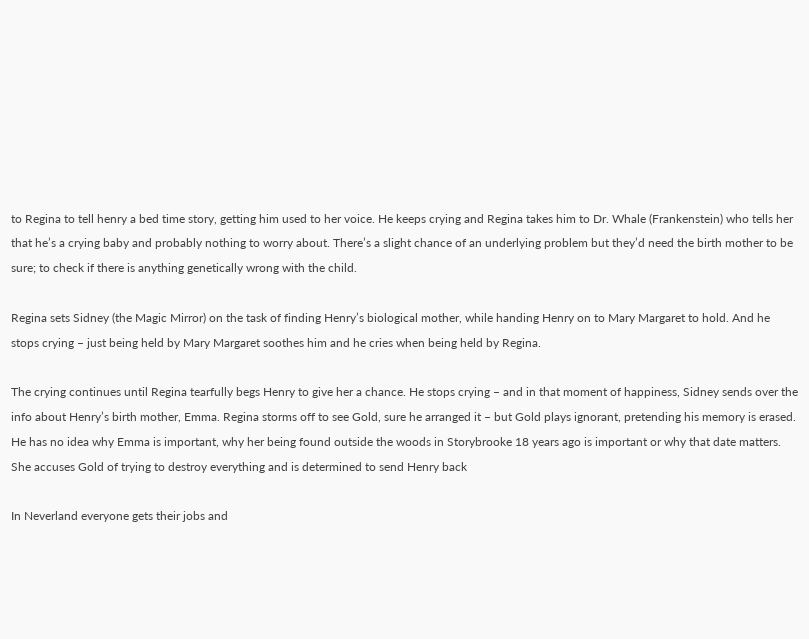to Regina to tell henry a bed time story, getting him used to her voice. He keeps crying and Regina takes him to Dr. Whale (Frankenstein) who tells her that he’s a crying baby and probably nothing to worry about. There’s a slight chance of an underlying problem but they’d need the birth mother to be sure; to check if there is anything genetically wrong with the child.

Regina sets Sidney (the Magic Mirror) on the task of finding Henry’s biological mother, while handing Henry on to Mary Margaret to hold. And he stops crying – just being held by Mary Margaret soothes him and he cries when being held by Regina.

The crying continues until Regina tearfully begs Henry to give her a chance. He stops crying – and in that moment of happiness, Sidney sends over the info about Henry’s birth mother, Emma. Regina storms off to see Gold, sure he arranged it – but Gold plays ignorant, pretending his memory is erased. He has no idea why Emma is important, why her being found outside the woods in Storybrooke 18 years ago is important or why that date matters. She accuses Gold of trying to destroy everything and is determined to send Henry back

In Neverland everyone gets their jobs and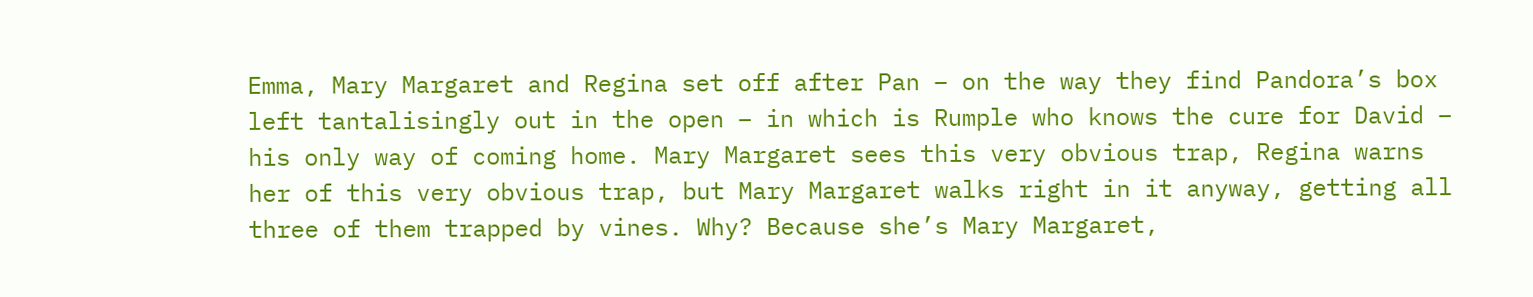Emma, Mary Margaret and Regina set off after Pan – on the way they find Pandora’s box left tantalisingly out in the open – in which is Rumple who knows the cure for David – his only way of coming home. Mary Margaret sees this very obvious trap, Regina warns her of this very obvious trap, but Mary Margaret walks right in it anyway, getting all three of them trapped by vines. Why? Because she’s Mary Margaret,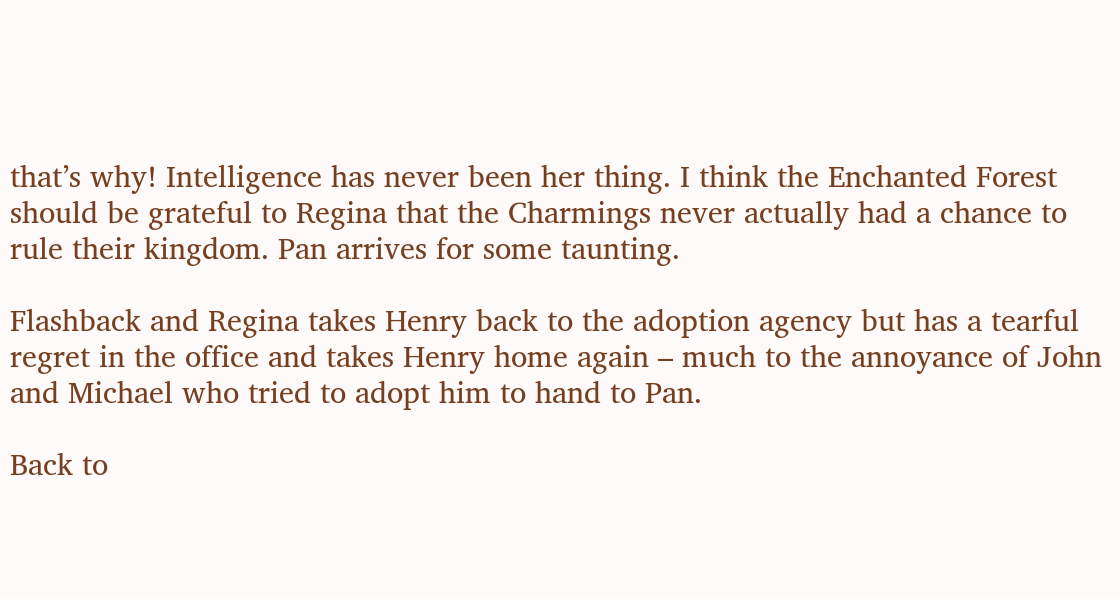that’s why! Intelligence has never been her thing. I think the Enchanted Forest should be grateful to Regina that the Charmings never actually had a chance to rule their kingdom. Pan arrives for some taunting.

Flashback and Regina takes Henry back to the adoption agency but has a tearful regret in the office and takes Henry home again – much to the annoyance of John and Michael who tried to adopt him to hand to Pan.

Back to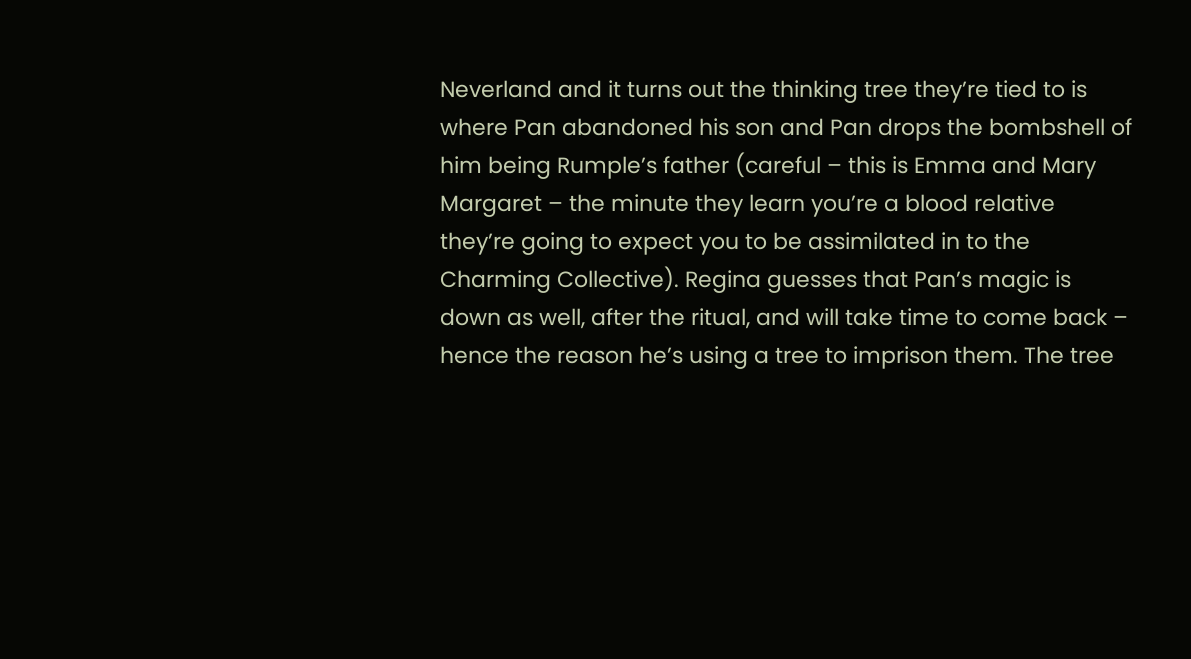Neverland and it turns out the thinking tree they’re tied to is where Pan abandoned his son and Pan drops the bombshell of him being Rumple’s father (careful – this is Emma and Mary Margaret – the minute they learn you’re a blood relative they’re going to expect you to be assimilated in to the Charming Collective). Regina guesses that Pan’s magic is down as well, after the ritual, and will take time to come back – hence the reason he’s using a tree to imprison them. The tree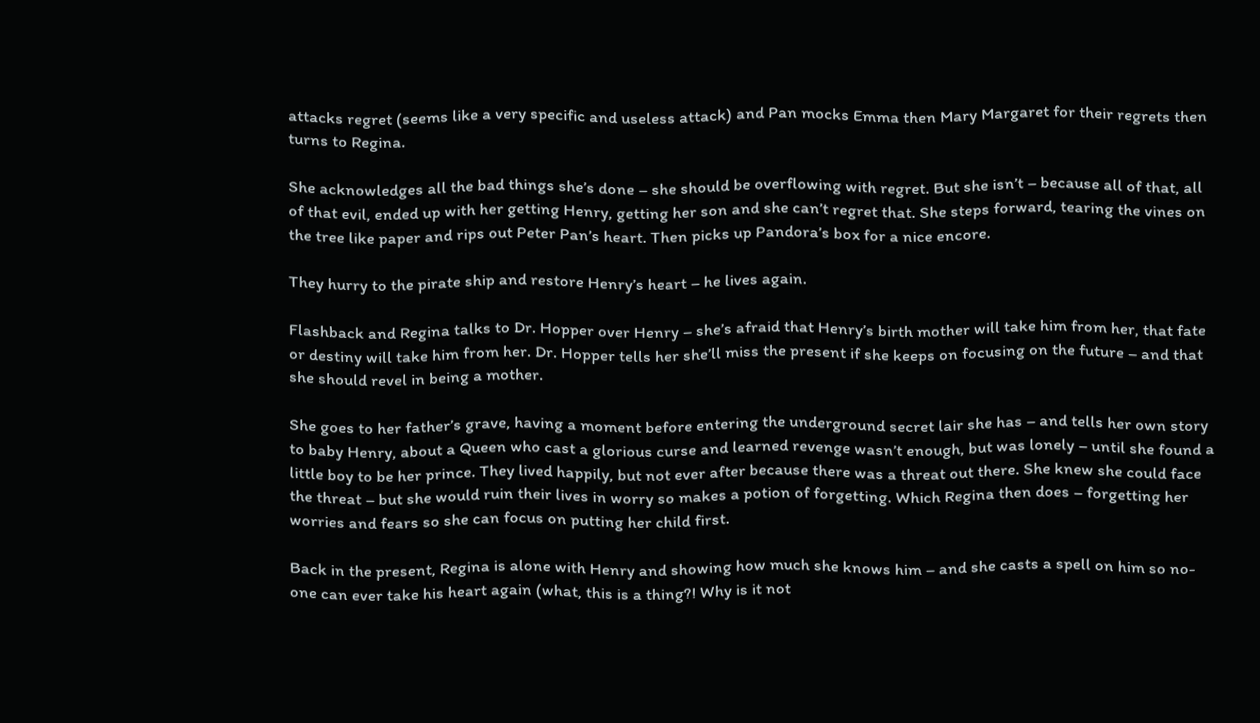attacks regret (seems like a very specific and useless attack) and Pan mocks Emma then Mary Margaret for their regrets then turns to Regina.

She acknowledges all the bad things she’s done – she should be overflowing with regret. But she isn’t – because all of that, all of that evil, ended up with her getting Henry, getting her son and she can’t regret that. She steps forward, tearing the vines on the tree like paper and rips out Peter Pan’s heart. Then picks up Pandora’s box for a nice encore.

They hurry to the pirate ship and restore Henry’s heart – he lives again.

Flashback and Regina talks to Dr. Hopper over Henry – she’s afraid that Henry’s birth mother will take him from her, that fate or destiny will take him from her. Dr. Hopper tells her she’ll miss the present if she keeps on focusing on the future – and that she should revel in being a mother.

She goes to her father’s grave, having a moment before entering the underground secret lair she has – and tells her own story to baby Henry, about a Queen who cast a glorious curse and learned revenge wasn’t enough, but was lonely – until she found a little boy to be her prince. They lived happily, but not ever after because there was a threat out there. She knew she could face the threat – but she would ruin their lives in worry so makes a potion of forgetting. Which Regina then does – forgetting her worries and fears so she can focus on putting her child first.

Back in the present, Regina is alone with Henry and showing how much she knows him – and she casts a spell on him so no-one can ever take his heart again (what, this is a thing?! Why is it not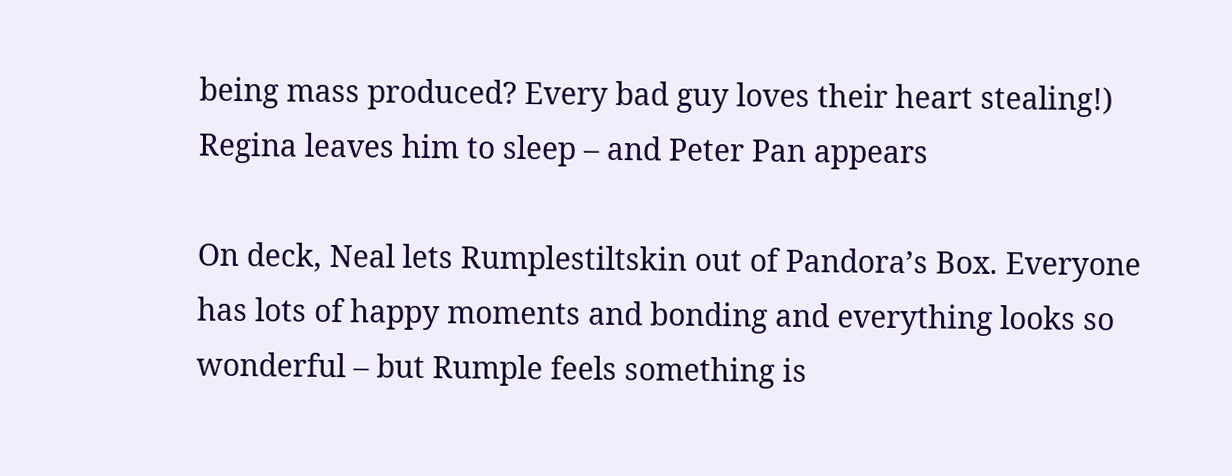being mass produced? Every bad guy loves their heart stealing!) Regina leaves him to sleep – and Peter Pan appears

On deck, Neal lets Rumplestiltskin out of Pandora’s Box. Everyone has lots of happy moments and bonding and everything looks so wonderful – but Rumple feels something is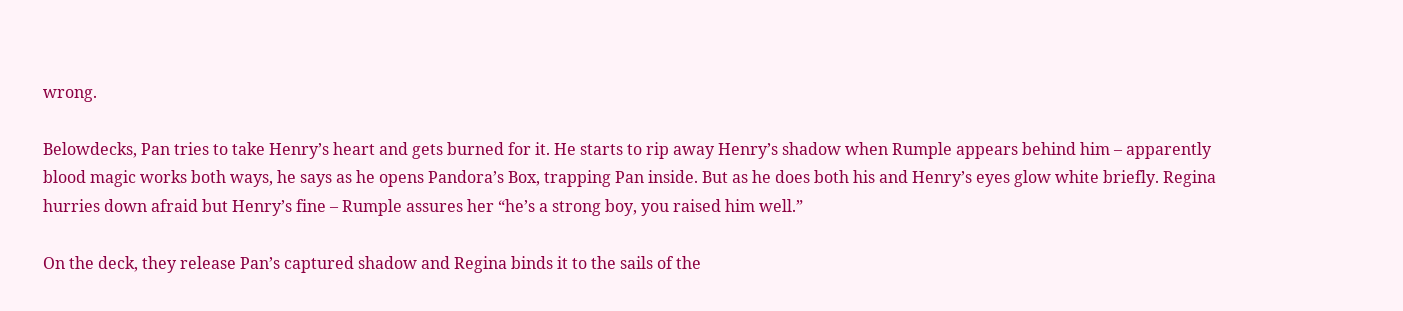wrong.

Belowdecks, Pan tries to take Henry’s heart and gets burned for it. He starts to rip away Henry’s shadow when Rumple appears behind him – apparently blood magic works both ways, he says as he opens Pandora’s Box, trapping Pan inside. But as he does both his and Henry’s eyes glow white briefly. Regina hurries down afraid but Henry’s fine – Rumple assures her “he’s a strong boy, you raised him well.”

On the deck, they release Pan’s captured shadow and Regina binds it to the sails of the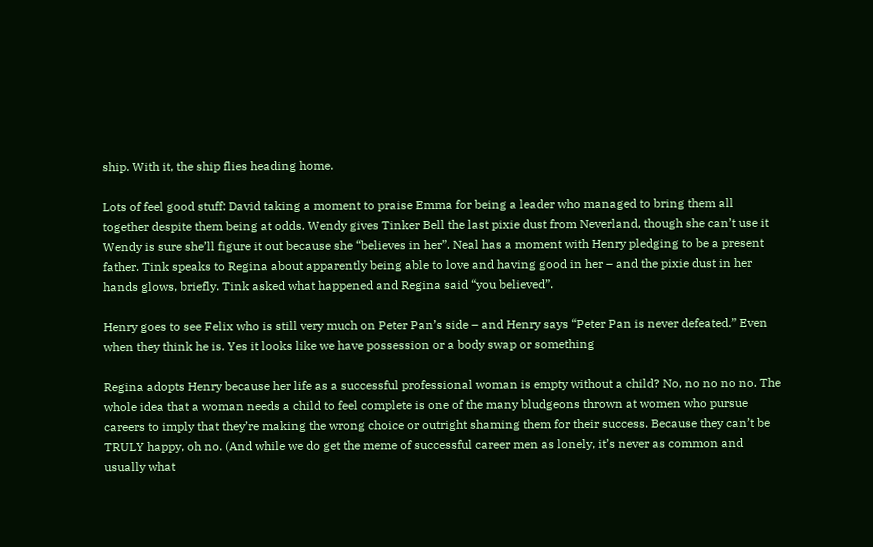ship. With it, the ship flies heading home.

Lots of feel good stuff: David taking a moment to praise Emma for being a leader who managed to bring them all together despite them being at odds. Wendy gives Tinker Bell the last pixie dust from Neverland, though she can’t use it Wendy is sure she’ll figure it out because she “believes in her”. Neal has a moment with Henry pledging to be a present father. Tink speaks to Regina about apparently being able to love and having good in her – and the pixie dust in her hands glows, briefly. Tink asked what happened and Regina said “you believed”.

Henry goes to see Felix who is still very much on Peter Pan’s side – and Henry says “Peter Pan is never defeated.” Even when they think he is. Yes it looks like we have possession or a body swap or something

Regina adopts Henry because her life as a successful professional woman is empty without a child? No, no no no no. The whole idea that a woman needs a child to feel complete is one of the many bludgeons thrown at women who pursue careers to imply that they’re making the wrong choice or outright shaming them for their success. Because they can’t be TRULY happy, oh no. (And while we do get the meme of successful career men as lonely, it’s never as common and usually what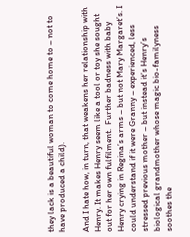they lack is a beautiful woman to come home to – not to have produced a child).

And I hate how, in turn, that weakens her relationship with Henry. It makes Henry seem like a tool or toy she sought out for her own fulfilment.  Further badness with baby Henry crying in Regina’s arms – but not Mary Margaret’s. I could understand if it were Granny – experienced, less stressed previous mother – but instead it’s Henry’s biological grandmother whose magic bio-familyness soothes the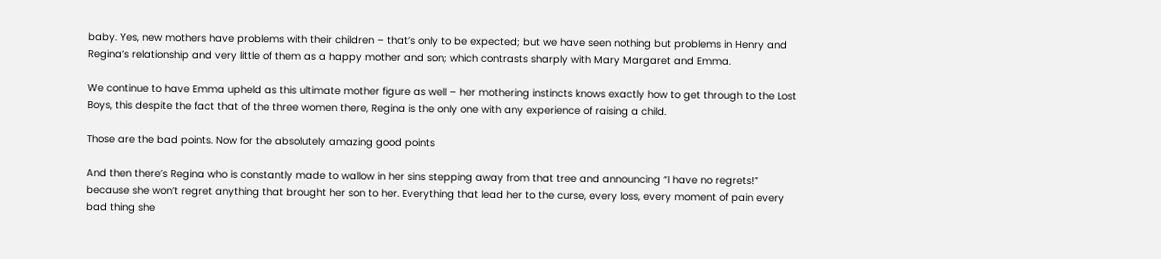baby. Yes, new mothers have problems with their children – that’s only to be expected; but we have seen nothing but problems in Henry and Regina’s relationship and very little of them as a happy mother and son; which contrasts sharply with Mary Margaret and Emma.

We continue to have Emma upheld as this ultimate mother figure as well – her mothering instincts knows exactly how to get through to the Lost Boys, this despite the fact that of the three women there, Regina is the only one with any experience of raising a child.

Those are the bad points. Now for the absolutely amazing good points

And then there’s Regina who is constantly made to wallow in her sins stepping away from that tree and announcing “I have no regrets!” because she won’t regret anything that brought her son to her. Everything that lead her to the curse, every loss, every moment of pain every bad thing she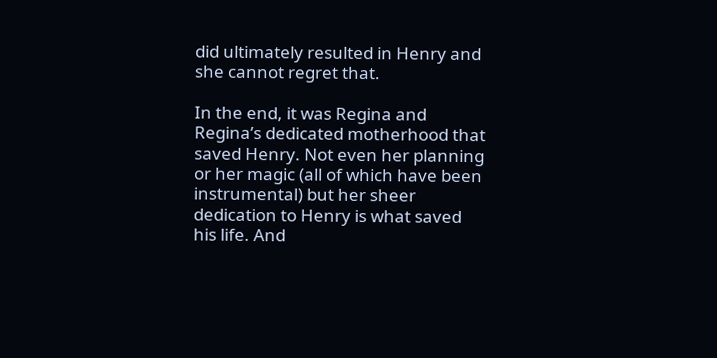did ultimately resulted in Henry and she cannot regret that.

In the end, it was Regina and Regina’s dedicated motherhood that saved Henry. Not even her planning or her magic (all of which have been instrumental) but her sheer dedication to Henry is what saved his life. And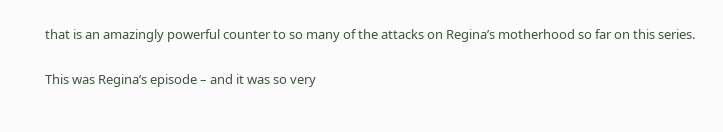that is an amazingly powerful counter to so many of the attacks on Regina’s motherhood so far on this series.

This was Regina’s episode – and it was so very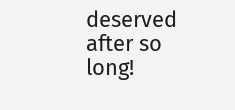deserved after so long!